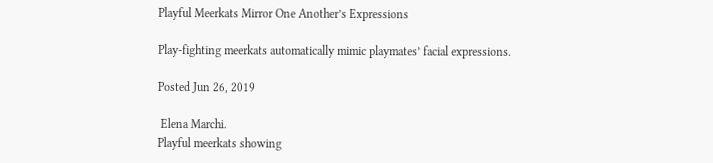Playful Meerkats Mirror One Another’s Expressions

Play-fighting meerkats automatically mimic playmates’ facial expressions.

Posted Jun 26, 2019

 Elena Marchi.
Playful meerkats showing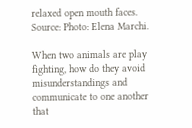relaxed open mouth faces.
Source: Photo: Elena Marchi.

When two animals are play fighting, how do they avoid misunderstandings and communicate to one another that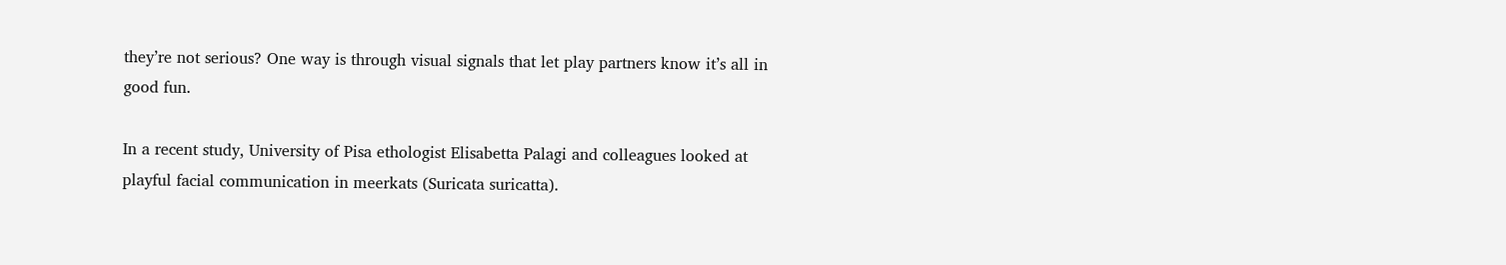they’re not serious? One way is through visual signals that let play partners know it’s all in good fun.

In a recent study, University of Pisa ethologist Elisabetta Palagi and colleagues looked at playful facial communication in meerkats (Suricata suricatta).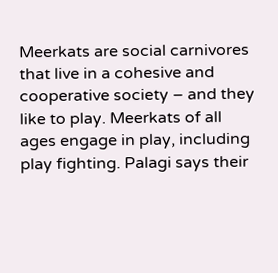Meerkats are social carnivores that live in a cohesive and cooperative society – and they like to play. Meerkats of all ages engage in play, including play fighting. Palagi says their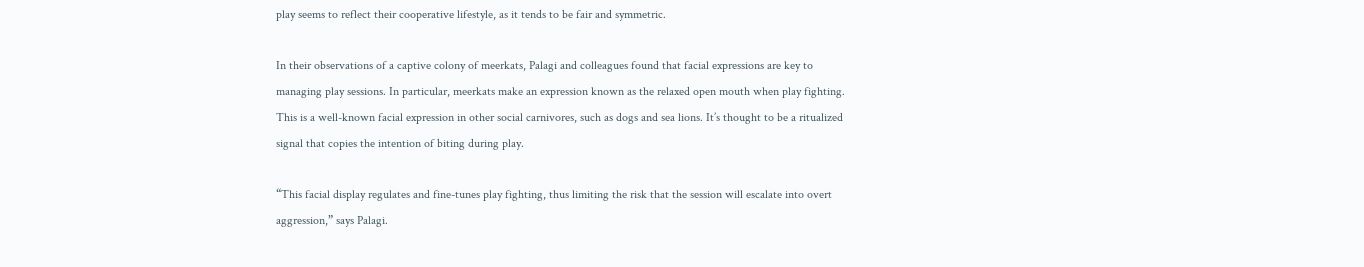play seems to reflect their cooperative lifestyle, as it tends to be fair and symmetric.

In their observations of a captive colony of meerkats, Palagi and colleagues found that facial expressions are key to managing play sessions. In particular, meerkats make an expression known as the relaxed open mouth when play fighting. This is a well-known facial expression in other social carnivores, such as dogs and sea lions. It’s thought to be a ritualized signal that copies the intention of biting during play.

“This facial display regulates and fine-tunes play fighting, thus limiting the risk that the session will escalate into overt aggression,” says Palagi.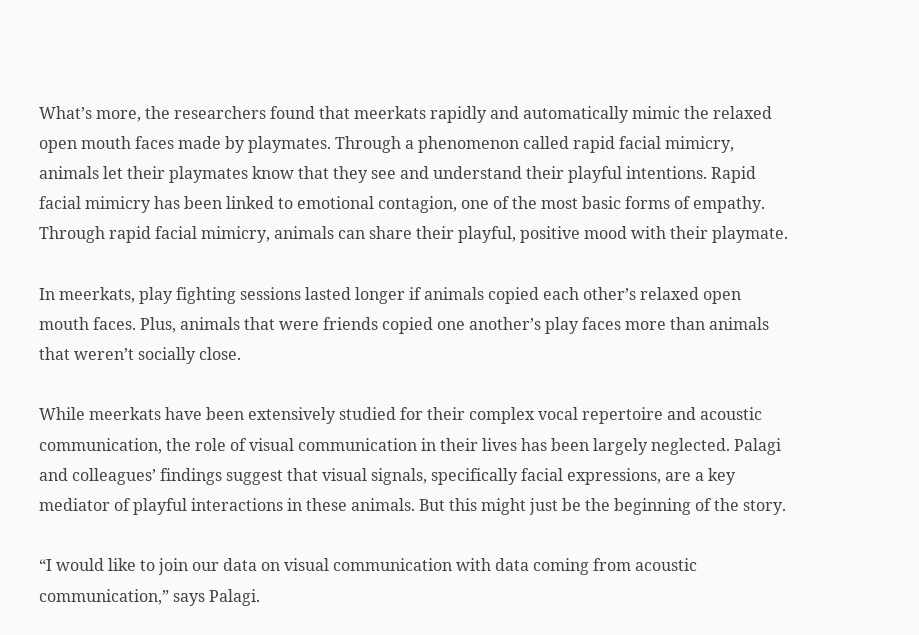What’s more, the researchers found that meerkats rapidly and automatically mimic the relaxed open mouth faces made by playmates. Through a phenomenon called rapid facial mimicry, animals let their playmates know that they see and understand their playful intentions. Rapid facial mimicry has been linked to emotional contagion, one of the most basic forms of empathy. Through rapid facial mimicry, animals can share their playful, positive mood with their playmate.

In meerkats, play fighting sessions lasted longer if animals copied each other’s relaxed open mouth faces. Plus, animals that were friends copied one another’s play faces more than animals that weren’t socially close.

While meerkats have been extensively studied for their complex vocal repertoire and acoustic communication, the role of visual communication in their lives has been largely neglected. Palagi and colleagues’ findings suggest that visual signals, specifically facial expressions, are a key mediator of playful interactions in these animals. But this might just be the beginning of the story.

“I would like to join our data on visual communication with data coming from acoustic communication,” says Palagi.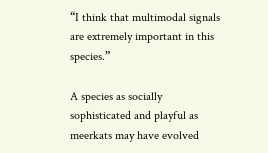“I think that multimodal signals are extremely important in this species.”

A species as socially sophisticated and playful as meerkats may have evolved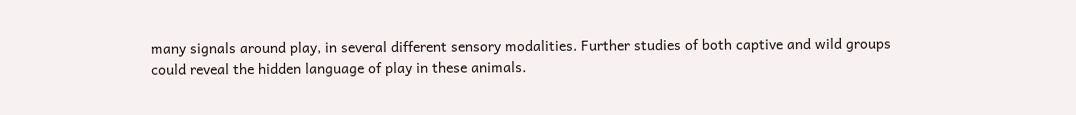many signals around play, in several different sensory modalities. Further studies of both captive and wild groups could reveal the hidden language of play in these animals.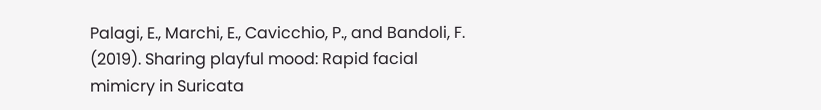Palagi, E., Marchi, E., Cavicchio, P., and Bandoli, F. (2019). Sharing playful mood: Rapid facial mimicry in Suricata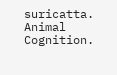suricatta. Animal Cognition.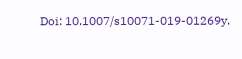Doi: 10.1007/s10071-019-01269y.